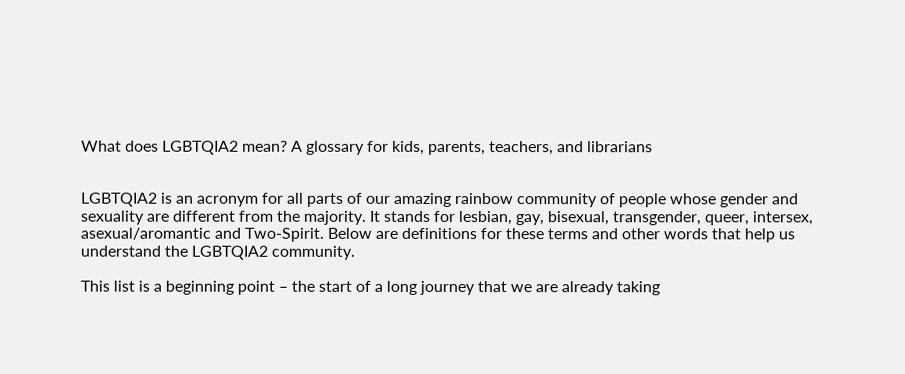What does LGBTQIA2 mean? A glossary for kids, parents, teachers, and librarians


LGBTQIA2 is an acronym for all parts of our amazing rainbow community of people whose gender and sexuality are different from the majority. It stands for lesbian, gay, bisexual, transgender, queer, intersex, asexual/aromantic and Two-Spirit. Below are definitions for these terms and other words that help us understand the LGBTQIA2 community.

This list is a beginning point – the start of a long journey that we are already taking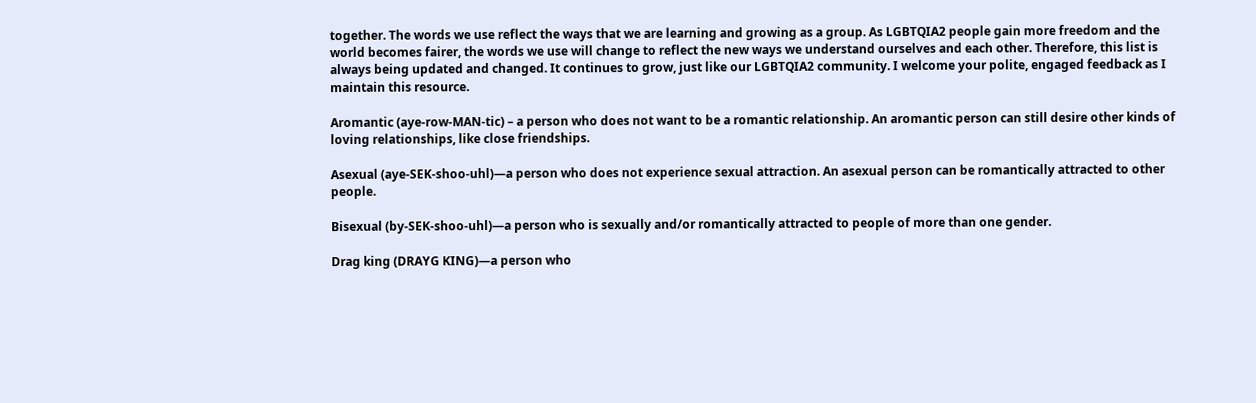together. The words we use reflect the ways that we are learning and growing as a group. As LGBTQIA2 people gain more freedom and the world becomes fairer, the words we use will change to reflect the new ways we understand ourselves and each other. Therefore, this list is always being updated and changed. It continues to grow, just like our LGBTQIA2 community. I welcome your polite, engaged feedback as I maintain this resource.

Aromantic (aye-row-MAN-tic) – a person who does not want to be a romantic relationship. An aromantic person can still desire other kinds of loving relationships, like close friendships.

Asexual (aye-SEK-shoo-uhl)—a person who does not experience sexual attraction. An asexual person can be romantically attracted to other people.

Bisexual (by-SEK-shoo-uhl)—a person who is sexually and/or romantically attracted to people of more than one gender.

Drag king (DRAYG KING)—a person who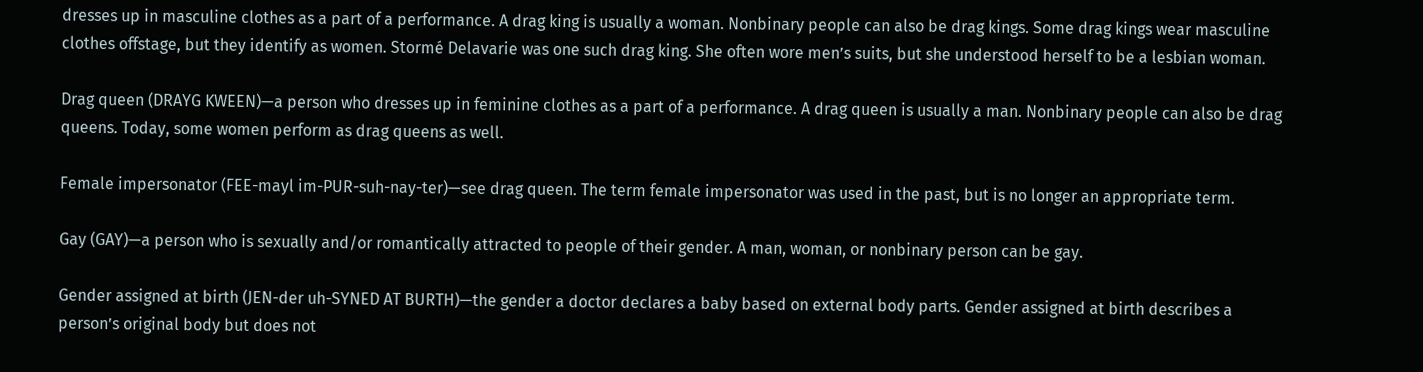dresses up in masculine clothes as a part of a performance. A drag king is usually a woman. Nonbinary people can also be drag kings. Some drag kings wear masculine clothes offstage, but they identify as women. Stormé Delavarie was one such drag king. She often wore men’s suits, but she understood herself to be a lesbian woman.

Drag queen (DRAYG KWEEN)—a person who dresses up in feminine clothes as a part of a performance. A drag queen is usually a man. Nonbinary people can also be drag queens. Today, some women perform as drag queens as well.

Female impersonator (FEE-mayl im-PUR-suh-nay-ter)—see drag queen. The term female impersonator was used in the past, but is no longer an appropriate term.

Gay (GAY)—a person who is sexually and/or romantically attracted to people of their gender. A man, woman, or nonbinary person can be gay.

Gender assigned at birth (JEN-der uh-SYNED AT BURTH)—the gender a doctor declares a baby based on external body parts. Gender assigned at birth describes a person’s original body but does not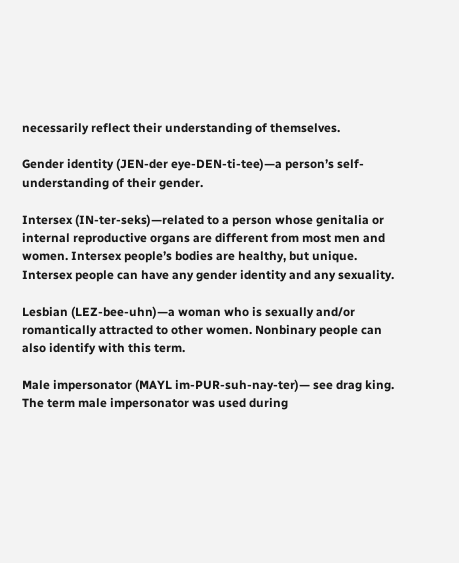necessarily reflect their understanding of themselves.

Gender identity (JEN-der eye-DEN-ti-tee)—a person’s self-understanding of their gender.

Intersex (IN-ter-seks)—related to a person whose genitalia or internal reproductive organs are different from most men and women. Intersex people’s bodies are healthy, but unique. Intersex people can have any gender identity and any sexuality.

Lesbian (LEZ-bee-uhn)—a woman who is sexually and/or romantically attracted to other women. Nonbinary people can also identify with this term.

Male impersonator (MAYL im-PUR-suh-nay-ter)— see drag king. The term male impersonator was used during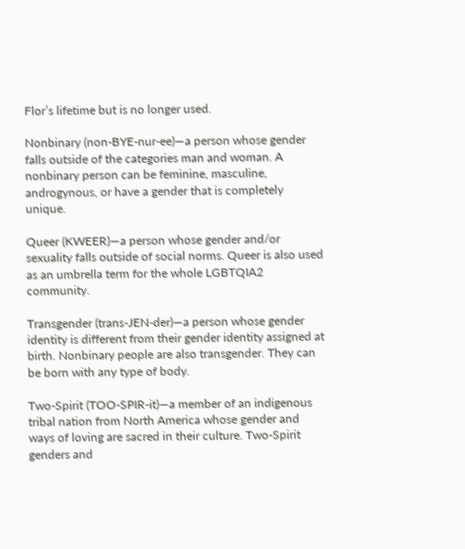Flor’s lifetime but is no longer used.

Nonbinary (non-BYE-nur-ee)—a person whose gender falls outside of the categories man and woman. A nonbinary person can be feminine, masculine, androgynous, or have a gender that is completely unique.

Queer (KWEER)—a person whose gender and/or sexuality falls outside of social norms. Queer is also used as an umbrella term for the whole LGBTQIA2 community.

Transgender (trans-JEN-der)—a person whose gender identity is different from their gender identity assigned at birth. Nonbinary people are also transgender. They can be born with any type of body.

Two-Spirit (TOO-SPIR-it)—a member of an indigenous tribal nation from North America whose gender and ways of loving are sacred in their culture. Two-Spirit genders and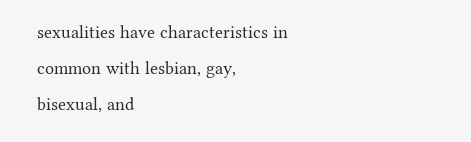sexualities have characteristics in common with lesbian, gay, bisexual, and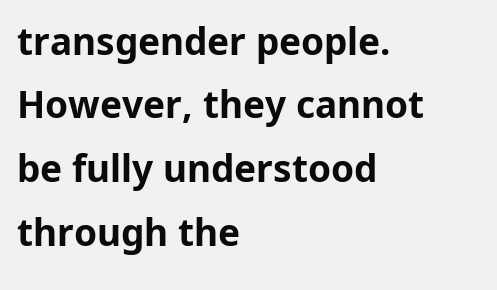transgender people. However, they cannot be fully understood through the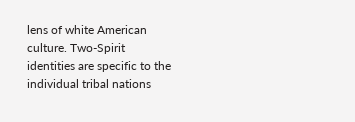lens of white American culture. Two-Spirit identities are specific to the individual tribal nations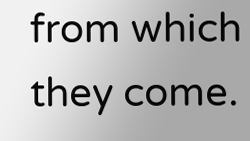from which they come.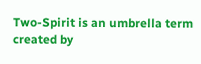Two-Spirit is an umbrella term created by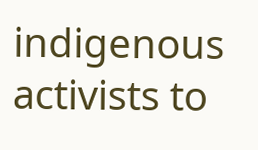indigenous activists to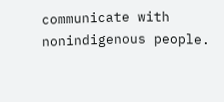communicate with nonindigenous people.